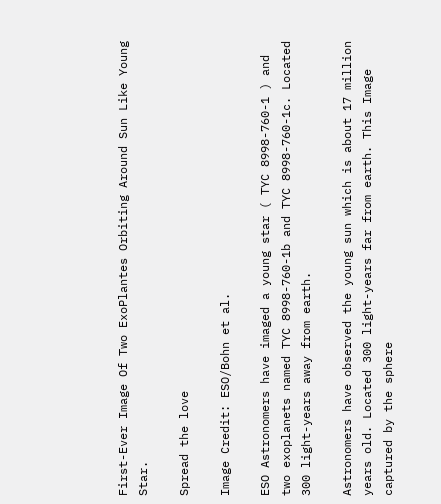First-Ever Image Of Two ExoPlantes Orbiting Around Sun Like Young Star.

Spread the love

Image Credit: ESO/Bohn et al.

ESO Astronomers have imaged a young star ( TYC 8998-760-1 ) and two exoplanets named TYC 8998-760-1b and TYC 8998-760-1c. Located 300 light-years away from earth.

Astronomers have observed the young sun which is about 17 million years old. Located 300 light-years far from earth. This Image captured by the sphere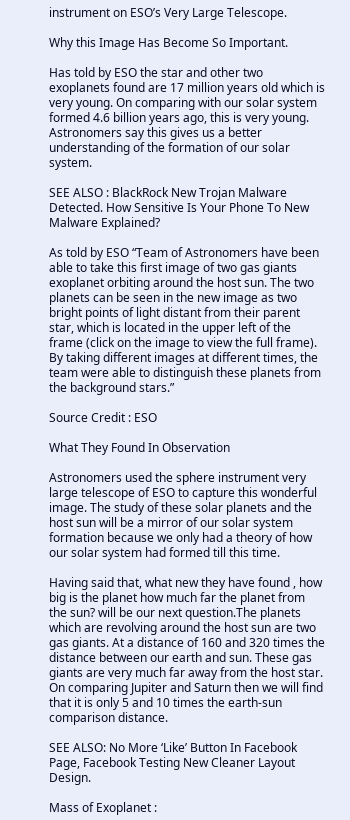instrument on ESO’s Very Large Telescope.

Why this Image Has Become So Important.

Has told by ESO the star and other two exoplanets found are 17 million years old which is very young. On comparing with our solar system formed 4.6 billion years ago, this is very young. Astronomers say this gives us a better understanding of the formation of our solar system.

SEE ALSO : BlackRock New Trojan Malware Detected. How Sensitive Is Your Phone To New Malware Explained?

As told by ESO “Team of Astronomers have been able to take this first image of two gas giants exoplanet orbiting around the host sun. The two planets can be seen in the new image as two bright points of light distant from their parent star, which is located in the upper left of the frame (click on the image to view the full frame). By taking different images at different times, the team were able to distinguish these planets from the background stars.”

Source Credit : ESO

What They Found In Observation

Astronomers used the sphere instrument very large telescope of ESO to capture this wonderful image. The study of these solar planets and the host sun will be a mirror of our solar system formation because we only had a theory of how our solar system had formed till this time.

Having said that, what new they have found , how big is the planet how much far the planet from the sun? will be our next question.The planets which are revolving around the host sun are two gas giants. At a distance of 160 and 320 times the distance between our earth and sun. These gas giants are very much far away from the host star. On comparing Jupiter and Saturn then we will find that it is only 5 and 10 times the earth-sun comparison distance.

SEE ALSO: No More ‘Like’ Button In Facebook Page, Facebook Testing New Cleaner Layout Design.

Mass of Exoplanet :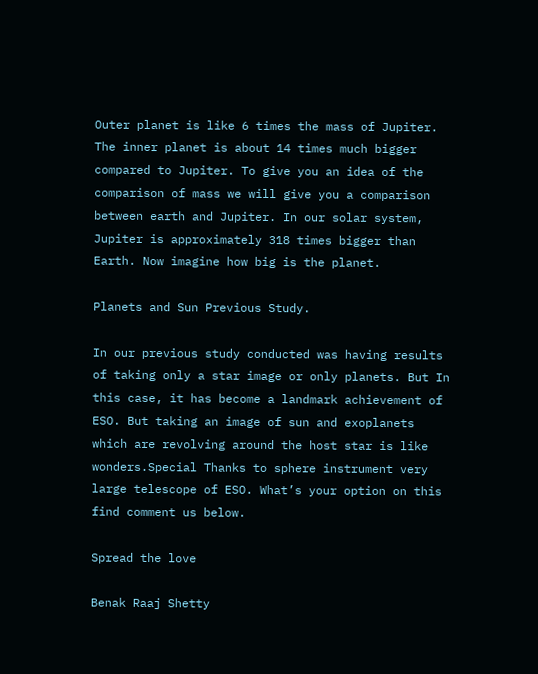Outer planet is like 6 times the mass of Jupiter. The inner planet is about 14 times much bigger compared to Jupiter. To give you an idea of the comparison of mass we will give you a comparison between earth and Jupiter. In our solar system, Jupiter is approximately 318 times bigger than Earth. Now imagine how big is the planet.

Planets and Sun Previous Study.

In our previous study conducted was having results of taking only a star image or only planets. But In this case, it has become a landmark achievement of ESO. But taking an image of sun and exoplanets which are revolving around the host star is like wonders.Special Thanks to sphere instrument very large telescope of ESO. What’s your option on this find comment us below.

Spread the love

Benak Raaj Shetty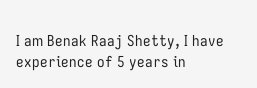I am Benak Raaj Shetty, I have experience of 5 years in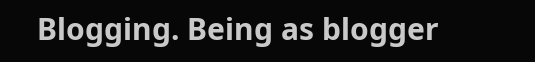Blogging. Being as blogger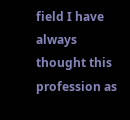field I have always thought this profession as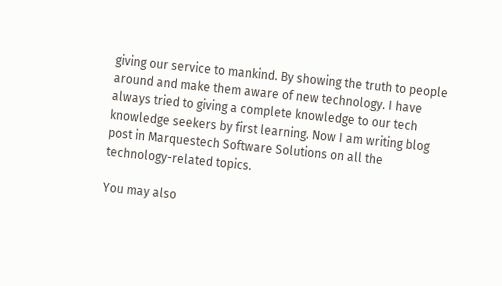giving our service to mankind. By showing the truth to people around and make them aware of new technology. I have always tried to giving a complete knowledge to our tech knowledge seekers by first learning. Now I am writing blog post in Marquestech Software Solutions on all the technology-related topics.

You may also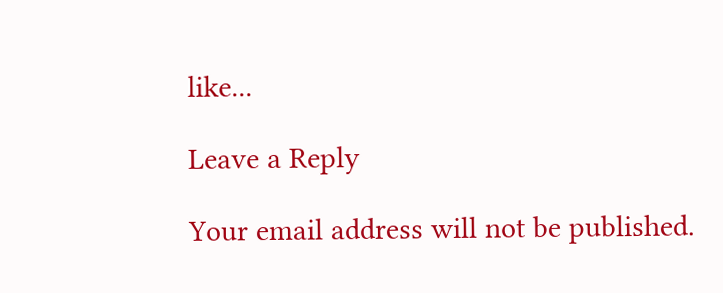like...

Leave a Reply

Your email address will not be published.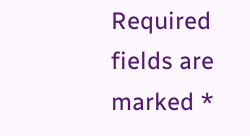Required fields are marked *